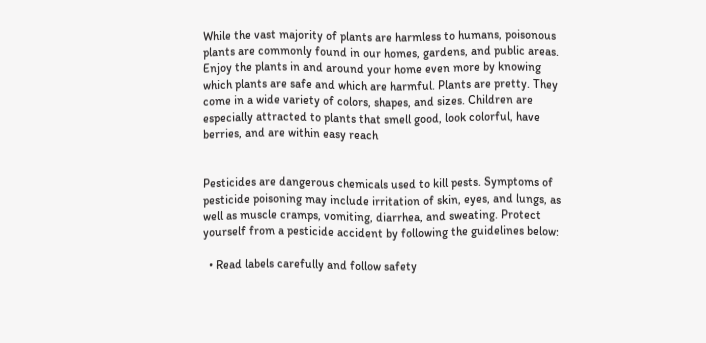While the vast majority of plants are harmless to humans, poisonous plants are commonly found in our homes, gardens, and public areas. Enjoy the plants in and around your home even more by knowing which plants are safe and which are harmful. Plants are pretty. They come in a wide variety of colors, shapes, and sizes. Children are especially attracted to plants that smell good, look colorful, have berries, and are within easy reach


Pesticides are dangerous chemicals used to kill pests. Symptoms of pesticide poisoning may include irritation of skin, eyes, and lungs, as well as muscle cramps, vomiting, diarrhea, and sweating. Protect yourself from a pesticide accident by following the guidelines below:

  • Read labels carefully and follow safety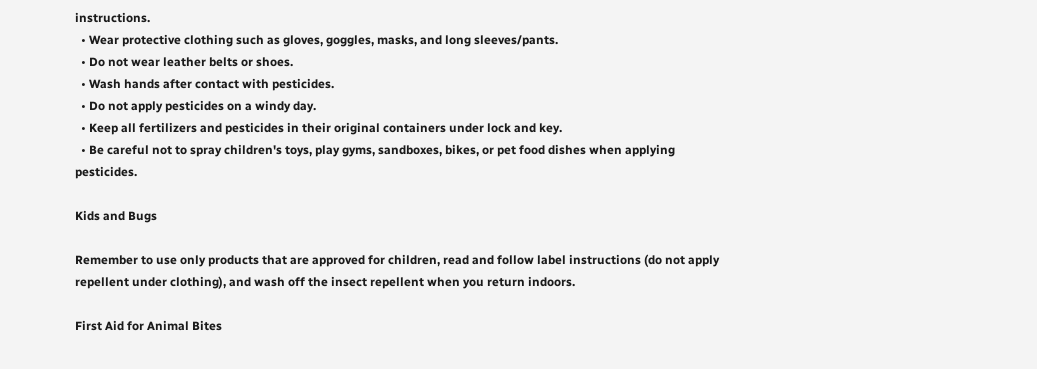instructions.
  • Wear protective clothing such as gloves, goggles, masks, and long sleeves/pants.
  • Do not wear leather belts or shoes.
  • Wash hands after contact with pesticides.
  • Do not apply pesticides on a windy day.
  • Keep all fertilizers and pesticides in their original containers under lock and key.
  • Be careful not to spray children's toys, play gyms, sandboxes, bikes, or pet food dishes when applying pesticides.

Kids and Bugs

Remember to use only products that are approved for children, read and follow label instructions (do not apply repellent under clothing), and wash off the insect repellent when you return indoors.

First Aid for Animal Bites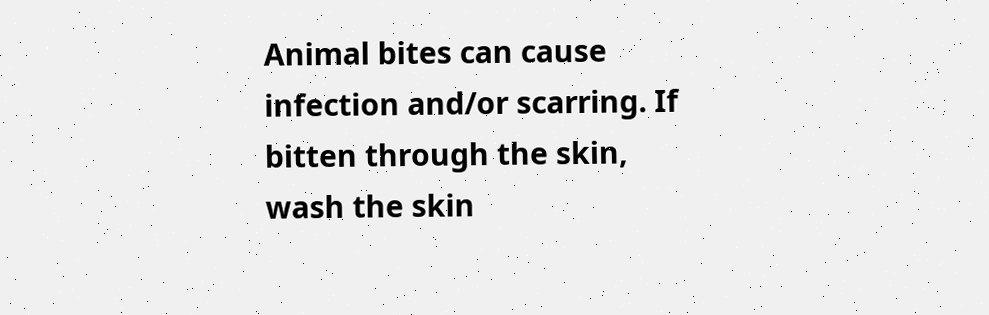Animal bites can cause infection and/or scarring. If bitten through the skin, wash the skin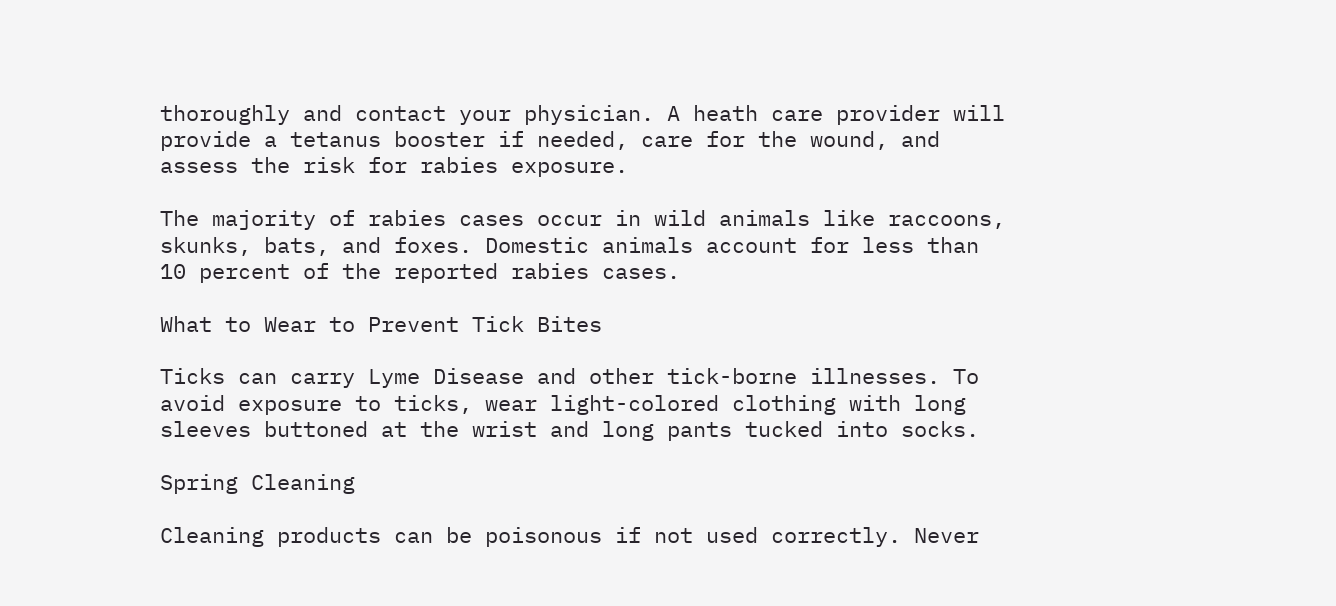thoroughly and contact your physician. A heath care provider will provide a tetanus booster if needed, care for the wound, and assess the risk for rabies exposure.

The majority of rabies cases occur in wild animals like raccoons, skunks, bats, and foxes. Domestic animals account for less than 10 percent of the reported rabies cases.

What to Wear to Prevent Tick Bites

Ticks can carry Lyme Disease and other tick-borne illnesses. To avoid exposure to ticks, wear light-colored clothing with long sleeves buttoned at the wrist and long pants tucked into socks.

Spring Cleaning

Cleaning products can be poisonous if not used correctly. Never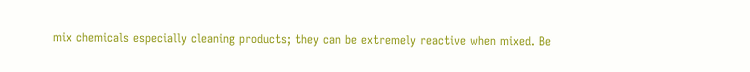mix chemicals especially cleaning products; they can be extremely reactive when mixed. Be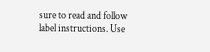sure to read and follow label instructions. Use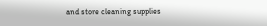and store cleaning supplies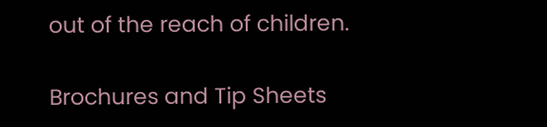out of the reach of children.

Brochures and Tip Sheets